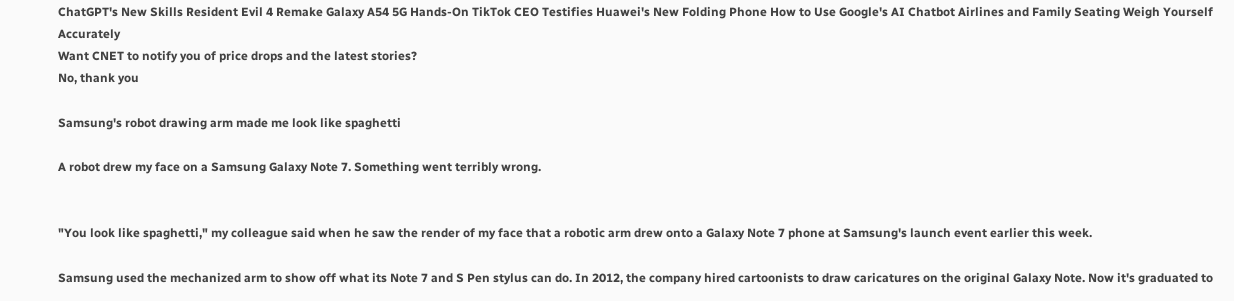ChatGPT's New Skills Resident Evil 4 Remake Galaxy A54 5G Hands-On TikTok CEO Testifies Huawei's New Folding Phone How to Use Google's AI Chatbot Airlines and Family Seating Weigh Yourself Accurately
Want CNET to notify you of price drops and the latest stories?
No, thank you

Samsung's robot drawing arm made me look like spaghetti

A robot drew my face on a Samsung Galaxy Note 7. Something went terribly wrong.


"You look like spaghetti," my colleague said when he saw the render of my face that a robotic arm drew onto a Galaxy Note 7 phone at Samsung's launch event earlier this week.

Samsung used the mechanized arm to show off what its Note 7 and S Pen stylus can do. In 2012, the company hired cartoonists to draw caricatures on the original Galaxy Note. Now it's graduated to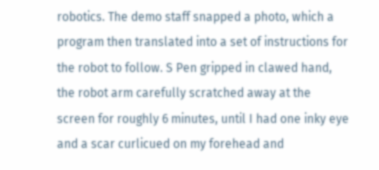robotics. The demo staff snapped a photo, which a program then translated into a set of instructions for the robot to follow. S Pen gripped in clawed hand, the robot arm carefully scratched away at the screen for roughly 6 minutes, until I had one inky eye and a scar curlicued on my forehead and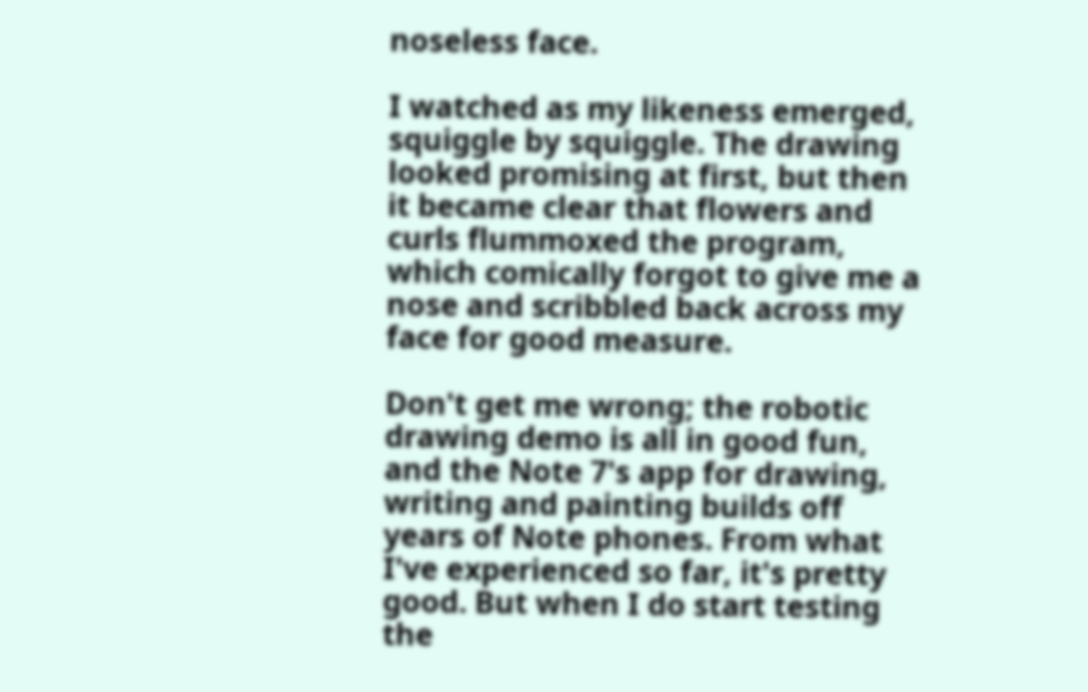noseless face.

I watched as my likeness emerged, squiggle by squiggle. The drawing looked promising at first, but then it became clear that flowers and curls flummoxed the program, which comically forgot to give me a nose and scribbled back across my face for good measure.

Don't get me wrong; the robotic drawing demo is all in good fun, and the Note 7's app for drawing, writing and painting builds off years of Note phones. From what I've experienced so far, it's pretty good. But when I do start testing the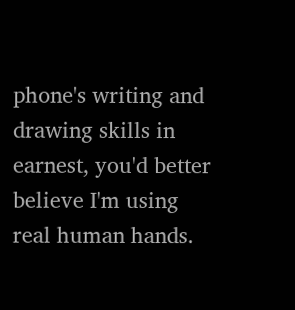phone's writing and drawing skills in earnest, you'd better believe I'm using real human hands.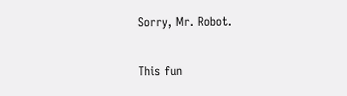Sorry, Mr. Robot.


This fun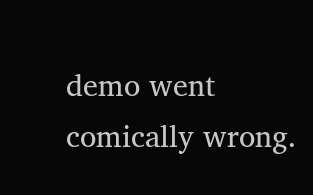demo went comically wrong.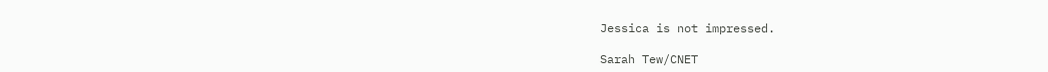Jessica is not impressed.

Sarah Tew/CNET